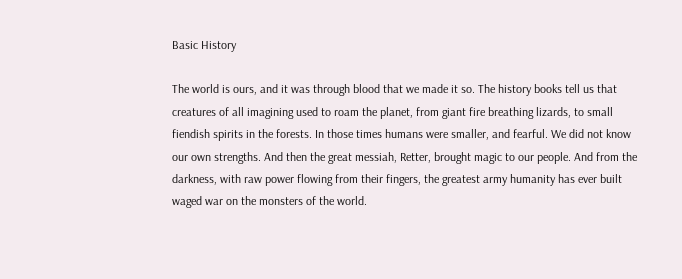Basic History

The world is ours, and it was through blood that we made it so. The history books tell us that creatures of all imagining used to roam the planet, from giant fire breathing lizards, to small fiendish spirits in the forests. In those times humans were smaller, and fearful. We did not know our own strengths. And then the great messiah, Retter, brought magic to our people. And from the darkness, with raw power flowing from their fingers, the greatest army humanity has ever built waged war on the monsters of the world.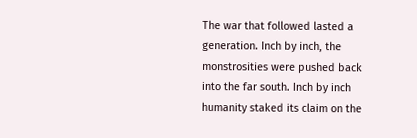The war that followed lasted a generation. Inch by inch, the monstrosities were pushed back into the far south. Inch by inch humanity staked its claim on the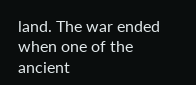land. The war ended when one of the ancient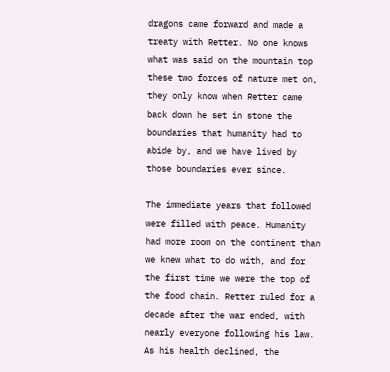dragons came forward and made a treaty with Retter. No one knows what was said on the mountain top these two forces of nature met on, they only know when Retter came back down he set in stone the boundaries that humanity had to abide by, and we have lived by those boundaries ever since.

The immediate years that followed were filled with peace. Humanity had more room on the continent than we knew what to do with, and for the first time we were the top of the food chain. Retter ruled for a decade after the war ended, with nearly everyone following his law. As his health declined, the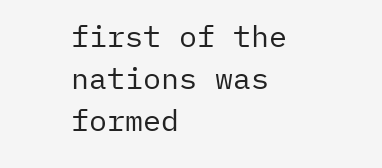first of the nations was formed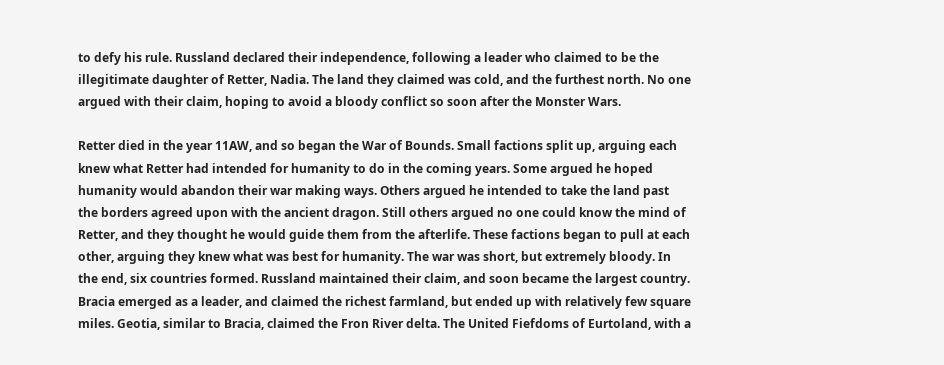to defy his rule. Russland declared their independence, following a leader who claimed to be the illegitimate daughter of Retter, Nadia. The land they claimed was cold, and the furthest north. No one argued with their claim, hoping to avoid a bloody conflict so soon after the Monster Wars.

Retter died in the year 11AW, and so began the War of Bounds. Small factions split up, arguing each knew what Retter had intended for humanity to do in the coming years. Some argued he hoped humanity would abandon their war making ways. Others argued he intended to take the land past the borders agreed upon with the ancient dragon. Still others argued no one could know the mind of Retter, and they thought he would guide them from the afterlife. These factions began to pull at each other, arguing they knew what was best for humanity. The war was short, but extremely bloody. In the end, six countries formed. Russland maintained their claim, and soon became the largest country. Bracia emerged as a leader, and claimed the richest farmland, but ended up with relatively few square miles. Geotia, similar to Bracia, claimed the Fron River delta. The United Fiefdoms of Eurtoland, with a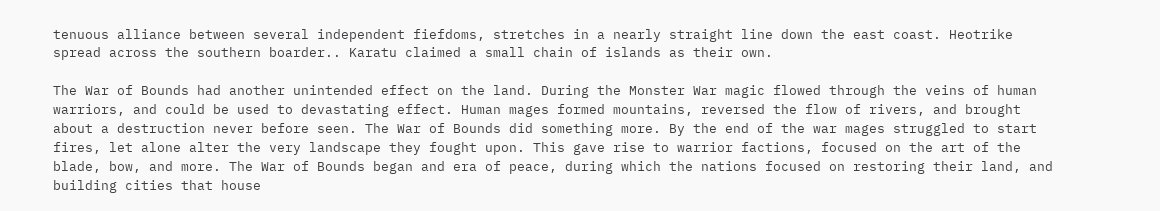tenuous alliance between several independent fiefdoms, stretches in a nearly straight line down the east coast. Heotrike spread across the southern boarder.. Karatu claimed a small chain of islands as their own.

The War of Bounds had another unintended effect on the land. During the Monster War magic flowed through the veins of human warriors, and could be used to devastating effect. Human mages formed mountains, reversed the flow of rivers, and brought about a destruction never before seen. The War of Bounds did something more. By the end of the war mages struggled to start fires, let alone alter the very landscape they fought upon. This gave rise to warrior factions, focused on the art of the blade, bow, and more. The War of Bounds began and era of peace, during which the nations focused on restoring their land, and building cities that house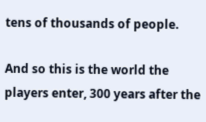tens of thousands of people.

And so this is the world the players enter, 300 years after the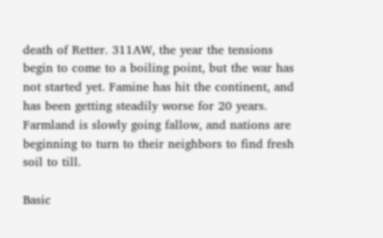death of Retter. 311AW, the year the tensions begin to come to a boiling point, but the war has not started yet. Famine has hit the continent, and has been getting steadily worse for 20 years. Farmland is slowly going fallow, and nations are beginning to turn to their neighbors to find fresh soil to till.

Basic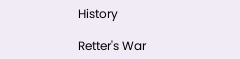History

Retter's War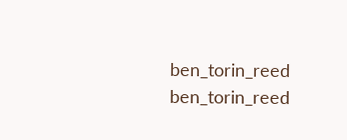ben_torin_reed ben_torin_reed